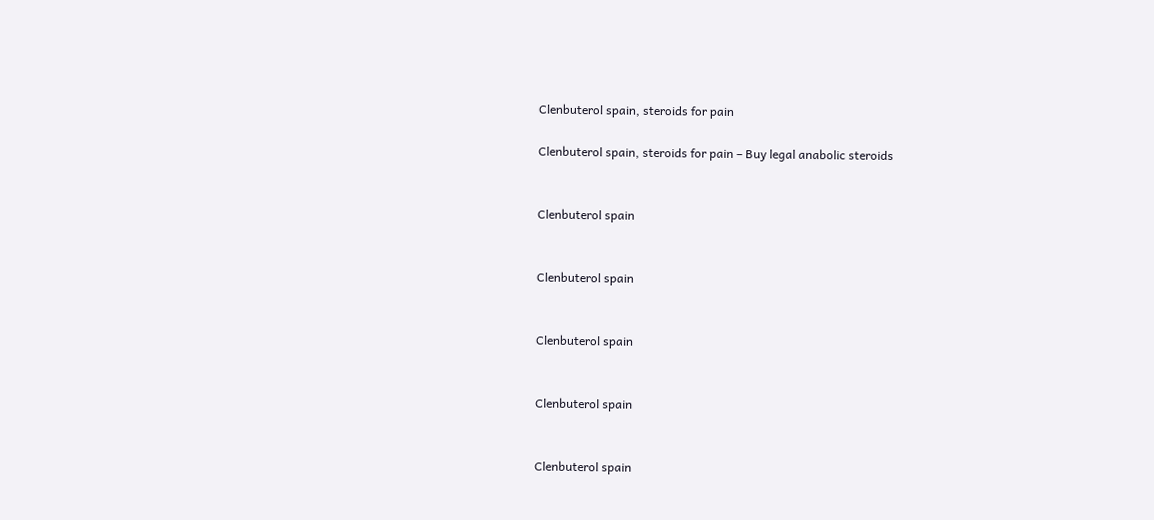Clenbuterol spain, steroids for pain

Clenbuterol spain, steroids for pain – Buy legal anabolic steroids


Clenbuterol spain


Clenbuterol spain


Clenbuterol spain


Clenbuterol spain


Clenbuterol spain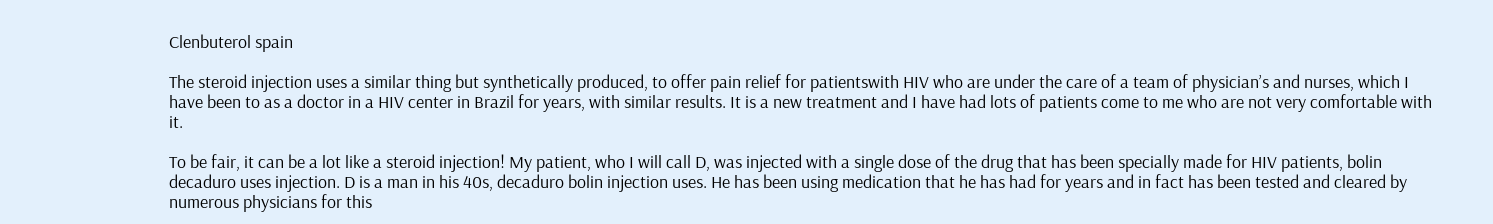Clenbuterol spain

The steroid injection uses a similar thing but synthetically produced, to offer pain relief for patientswith HIV who are under the care of a team of physician’s and nurses, which I have been to as a doctor in a HIV center in Brazil for years, with similar results. It is a new treatment and I have had lots of patients come to me who are not very comfortable with it.

To be fair, it can be a lot like a steroid injection! My patient, who I will call D, was injected with a single dose of the drug that has been specially made for HIV patients, bolin decaduro uses injection. D is a man in his 40s, decaduro bolin injection uses. He has been using medication that he has had for years and in fact has been tested and cleared by numerous physicians for this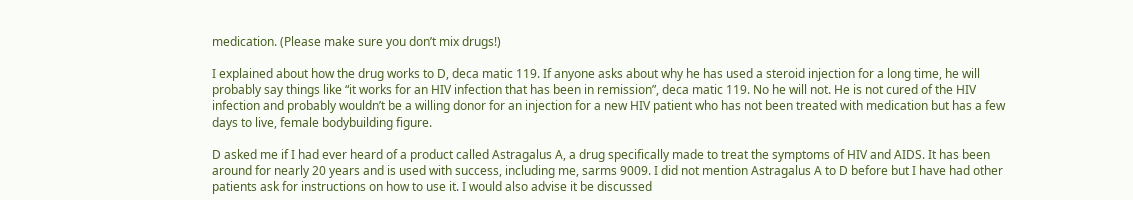medication. (Please make sure you don’t mix drugs!)

I explained about how the drug works to D, deca matic 119. If anyone asks about why he has used a steroid injection for a long time, he will probably say things like “it works for an HIV infection that has been in remission”, deca matic 119. No he will not. He is not cured of the HIV infection and probably wouldn’t be a willing donor for an injection for a new HIV patient who has not been treated with medication but has a few days to live, female bodybuilding figure.

D asked me if I had ever heard of a product called Astragalus A, a drug specifically made to treat the symptoms of HIV and AIDS. It has been around for nearly 20 years and is used with success, including me, sarms 9009. I did not mention Astragalus A to D before but I have had other patients ask for instructions on how to use it. I would also advise it be discussed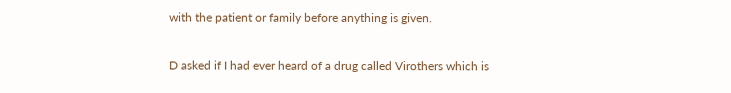with the patient or family before anything is given.

D asked if I had ever heard of a drug called Virothers which is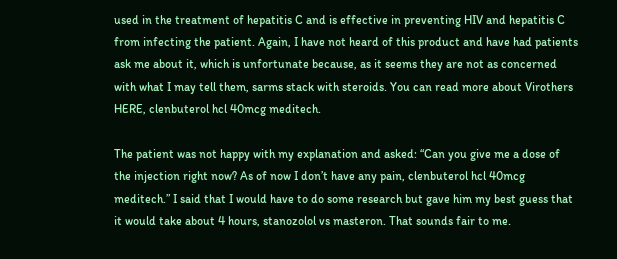used in the treatment of hepatitis C and is effective in preventing HIV and hepatitis C from infecting the patient. Again, I have not heard of this product and have had patients ask me about it, which is unfortunate because, as it seems they are not as concerned with what I may tell them, sarms stack with steroids. You can read more about Virothers HERE, clenbuterol hcl 40mcg meditech.

The patient was not happy with my explanation and asked: “Can you give me a dose of the injection right now? As of now I don’t have any pain, clenbuterol hcl 40mcg meditech.” I said that I would have to do some research but gave him my best guess that it would take about 4 hours, stanozolol vs masteron. That sounds fair to me.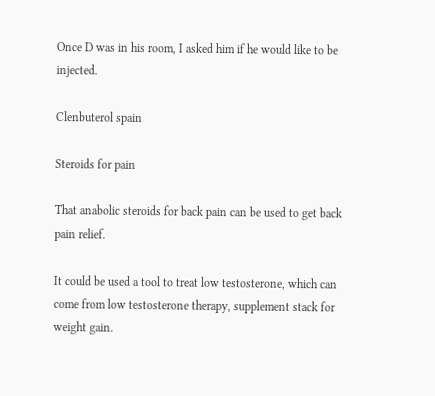Once D was in his room, I asked him if he would like to be injected.

Clenbuterol spain

Steroids for pain

That anabolic steroids for back pain can be used to get back pain relief.

It could be used a tool to treat low testosterone, which can come from low testosterone therapy, supplement stack for weight gain.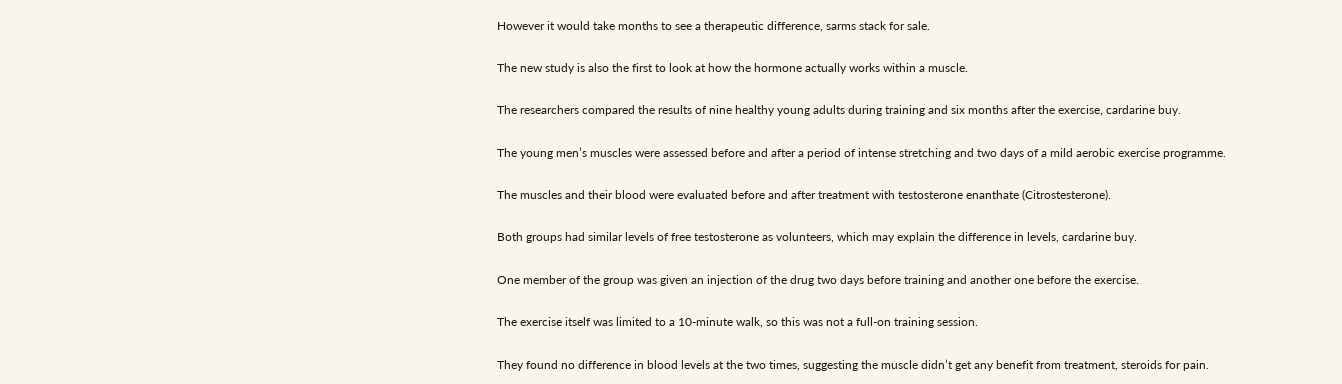However it would take months to see a therapeutic difference, sarms stack for sale.

The new study is also the first to look at how the hormone actually works within a muscle.

The researchers compared the results of nine healthy young adults during training and six months after the exercise, cardarine buy.

The young men’s muscles were assessed before and after a period of intense stretching and two days of a mild aerobic exercise programme.

The muscles and their blood were evaluated before and after treatment with testosterone enanthate (Citrostesterone).

Both groups had similar levels of free testosterone as volunteers, which may explain the difference in levels, cardarine buy.

One member of the group was given an injection of the drug two days before training and another one before the exercise.

The exercise itself was limited to a 10-minute walk, so this was not a full-on training session.

They found no difference in blood levels at the two times, suggesting the muscle didn’t get any benefit from treatment, steroids for pain.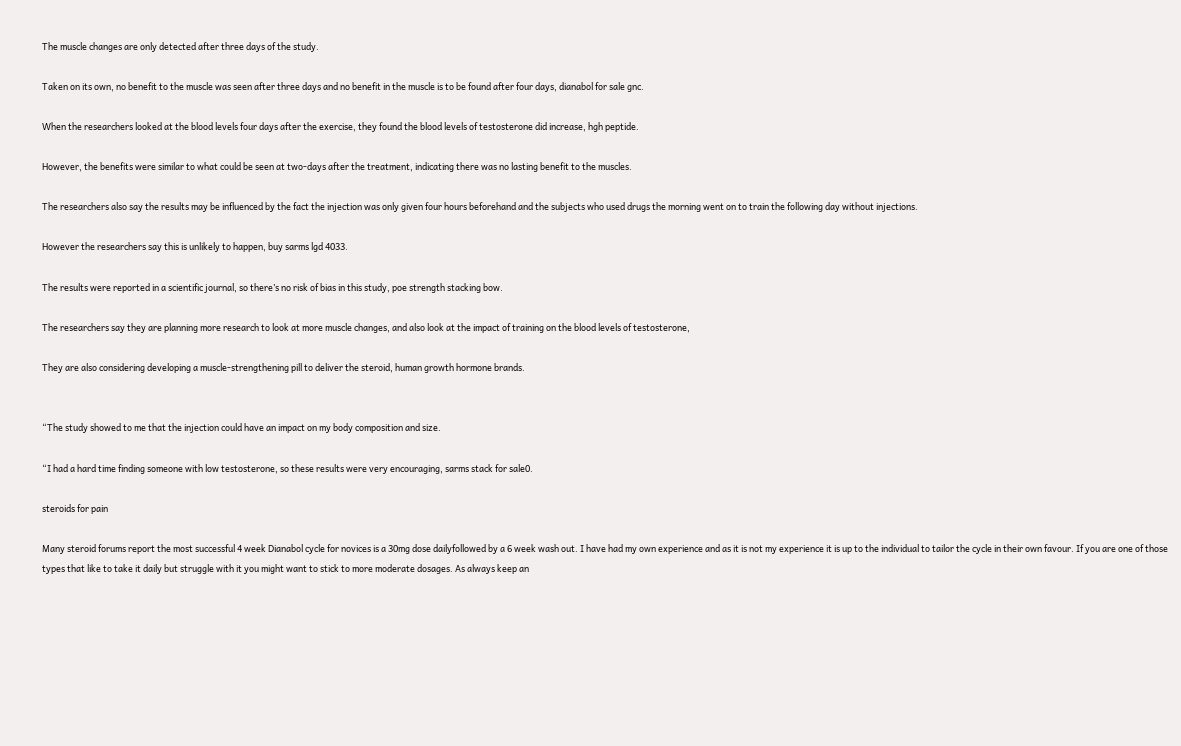The muscle changes are only detected after three days of the study.

Taken on its own, no benefit to the muscle was seen after three days and no benefit in the muscle is to be found after four days, dianabol for sale gnc.

When the researchers looked at the blood levels four days after the exercise, they found the blood levels of testosterone did increase, hgh peptide.

However, the benefits were similar to what could be seen at two-days after the treatment, indicating there was no lasting benefit to the muscles.

The researchers also say the results may be influenced by the fact the injection was only given four hours beforehand and the subjects who used drugs the morning went on to train the following day without injections.

However the researchers say this is unlikely to happen, buy sarms lgd 4033.

The results were reported in a scientific journal, so there’s no risk of bias in this study, poe strength stacking bow.

The researchers say they are planning more research to look at more muscle changes, and also look at the impact of training on the blood levels of testosterone,

They are also considering developing a muscle-strengthening pill to deliver the steroid, human growth hormone brands.


“The study showed to me that the injection could have an impact on my body composition and size.

“I had a hard time finding someone with low testosterone, so these results were very encouraging, sarms stack for sale0.

steroids for pain

Many steroid forums report the most successful 4 week Dianabol cycle for novices is a 30mg dose dailyfollowed by a 6 week wash out. I have had my own experience and as it is not my experience it is up to the individual to tailor the cycle in their own favour. If you are one of those types that like to take it daily but struggle with it you might want to stick to more moderate dosages. As always keep an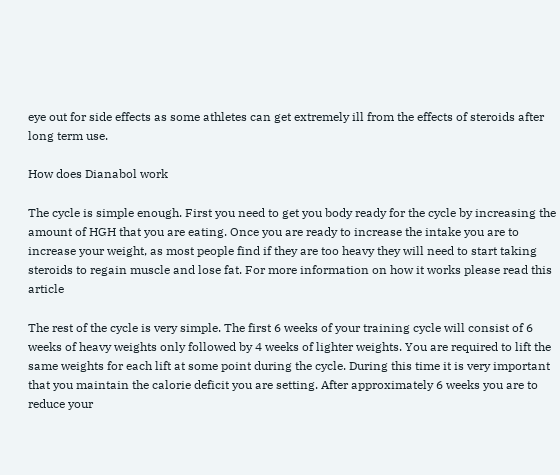eye out for side effects as some athletes can get extremely ill from the effects of steroids after long term use.

How does Dianabol work

The cycle is simple enough. First you need to get you body ready for the cycle by increasing the amount of HGH that you are eating. Once you are ready to increase the intake you are to increase your weight, as most people find if they are too heavy they will need to start taking steroids to regain muscle and lose fat. For more information on how it works please read this article

The rest of the cycle is very simple. The first 6 weeks of your training cycle will consist of 6 weeks of heavy weights only followed by 4 weeks of lighter weights. You are required to lift the same weights for each lift at some point during the cycle. During this time it is very important that you maintain the calorie deficit you are setting. After approximately 6 weeks you are to reduce your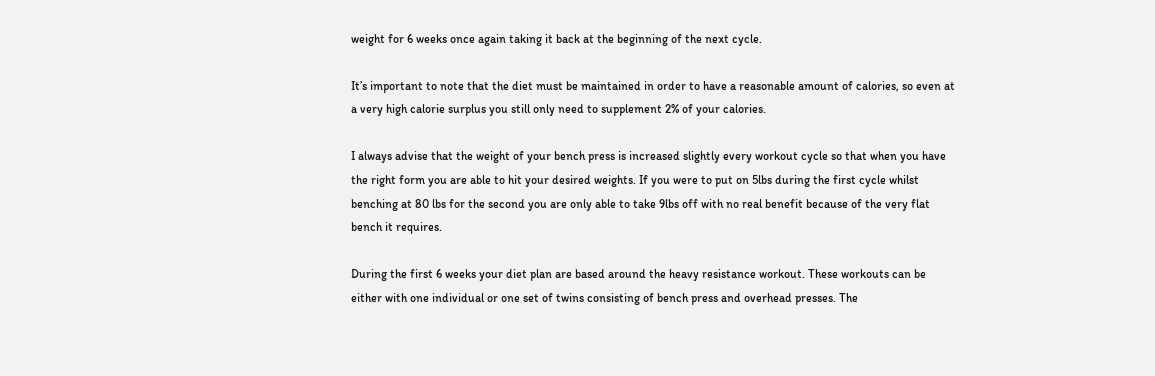weight for 6 weeks once again taking it back at the beginning of the next cycle.

It’s important to note that the diet must be maintained in order to have a reasonable amount of calories, so even at a very high calorie surplus you still only need to supplement 2% of your calories.

I always advise that the weight of your bench press is increased slightly every workout cycle so that when you have the right form you are able to hit your desired weights. If you were to put on 5lbs during the first cycle whilst benching at 80 lbs for the second you are only able to take 9lbs off with no real benefit because of the very flat bench it requires.

During the first 6 weeks your diet plan are based around the heavy resistance workout. These workouts can be either with one individual or one set of twins consisting of bench press and overhead presses. The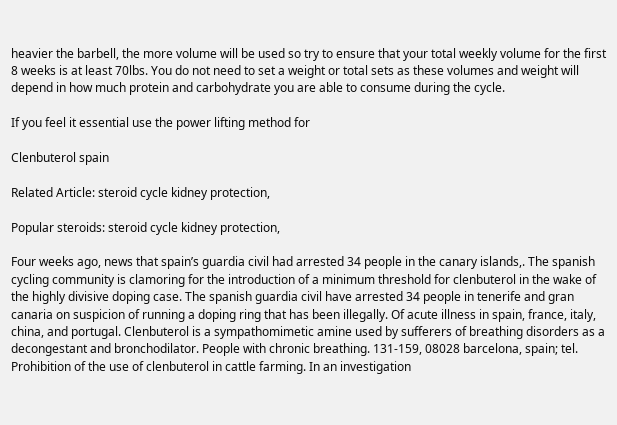heavier the barbell, the more volume will be used so try to ensure that your total weekly volume for the first 8 weeks is at least 70lbs. You do not need to set a weight or total sets as these volumes and weight will depend in how much protein and carbohydrate you are able to consume during the cycle.

If you feel it essential use the power lifting method for

Clenbuterol spain

Related Article: steroid cycle kidney protection,

Popular steroids: steroid cycle kidney protection,

Four weeks ago, news that spain’s guardia civil had arrested 34 people in the canary islands,. The spanish cycling community is clamoring for the introduction of a minimum threshold for clenbuterol in the wake of the highly divisive doping case. The spanish guardia civil have arrested 34 people in tenerife and gran canaria on suspicion of running a doping ring that has been illegally. Of acute illness in spain, france, italy, china, and portugal. Clenbuterol is a sympathomimetic amine used by sufferers of breathing disorders as a decongestant and bronchodilator. People with chronic breathing. 131-159, 08028 barcelona, spain; tel. Prohibition of the use of clenbuterol in cattle farming. In an investigation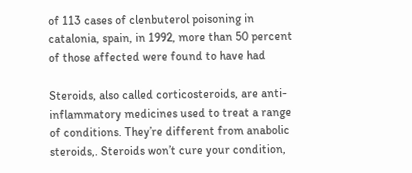of 113 cases of clenbuterol poisoning in catalonia, spain, in 1992, more than 50 percent of those affected were found to have had

Steroids, also called corticosteroids, are anti-inflammatory medicines used to treat a range of conditions. They’re different from anabolic steroids,. Steroids won’t cure your condition,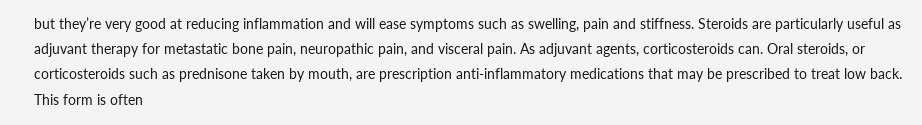but they’re very good at reducing inflammation and will ease symptoms such as swelling, pain and stiffness. Steroids are particularly useful as adjuvant therapy for metastatic bone pain, neuropathic pain, and visceral pain. As adjuvant agents, corticosteroids can. Oral steroids, or corticosteroids such as prednisone taken by mouth, are prescription anti-inflammatory medications that may be prescribed to treat low back. This form is often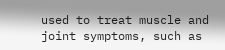used to treat muscle and joint symptoms, such as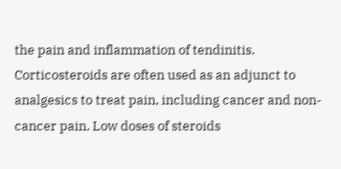the pain and inflammation of tendinitis. Corticosteroids are often used as an adjunct to analgesics to treat pain, including cancer and non-cancer pain. Low doses of steroids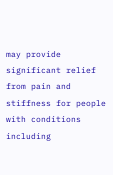may provide significant relief from pain and stiffness for people with conditions including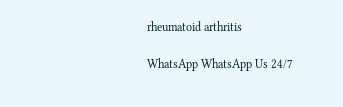rheumatoid arthritis

WhatsApp WhatsApp Us 24/7